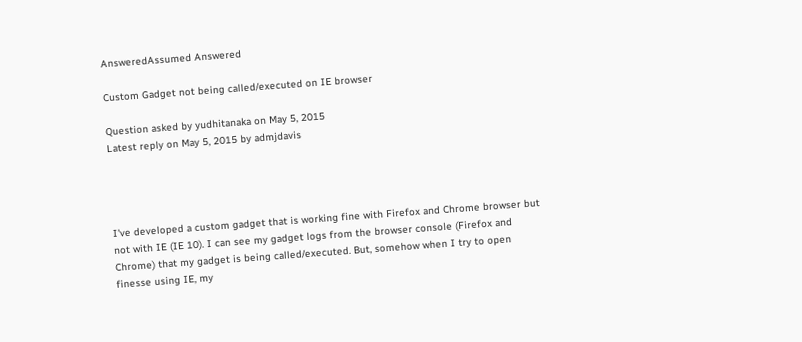AnsweredAssumed Answered

Custom Gadget not being called/executed on IE browser

Question asked by yudhitanaka on May 5, 2015
Latest reply on May 5, 2015 by admjdavis




I've developed a custom gadget that is working fine with Firefox and Chrome browser but not with IE (IE 10). I can see my gadget logs from the browser console (Firefox and Chrome) that my gadget is being called/executed. But, somehow when I try to open finesse using IE, my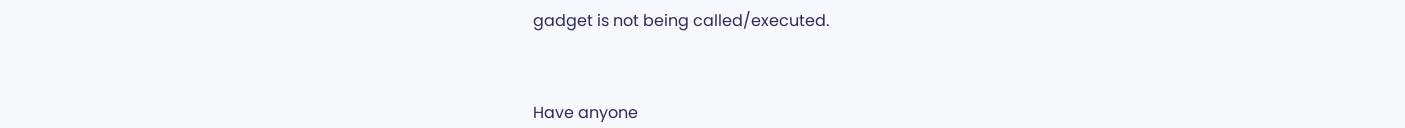gadget is not being called/executed.



Have anyone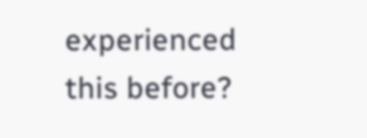experienced this before?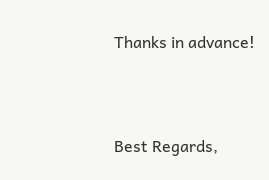Thanks in advance!



Best Regards,